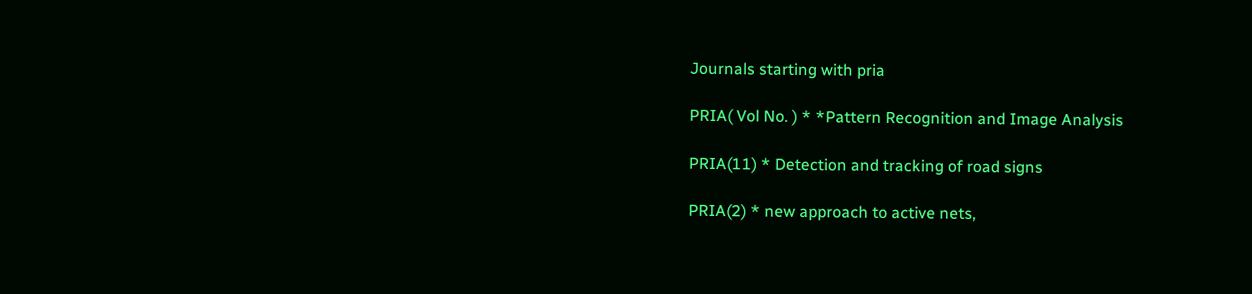Journals starting with pria

PRIA( Vol No. ) * *Pattern Recognition and Image Analysis

PRIA(11) * Detection and tracking of road signs

PRIA(2) * new approach to active nets,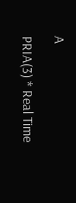A

PRIA(3) * Real Time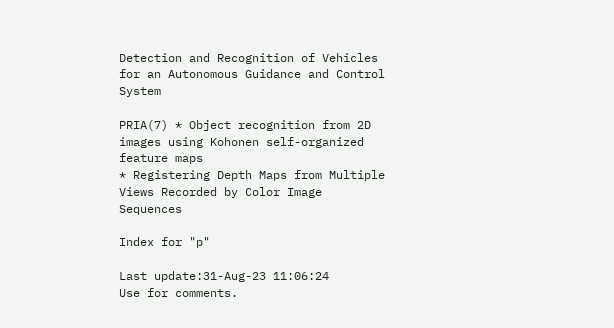Detection and Recognition of Vehicles for an Autonomous Guidance and Control System

PRIA(7) * Object recognition from 2D images using Kohonen self-organized feature maps
* Registering Depth Maps from Multiple Views Recorded by Color Image Sequences

Index for "p"

Last update:31-Aug-23 11:06:24
Use for comments.